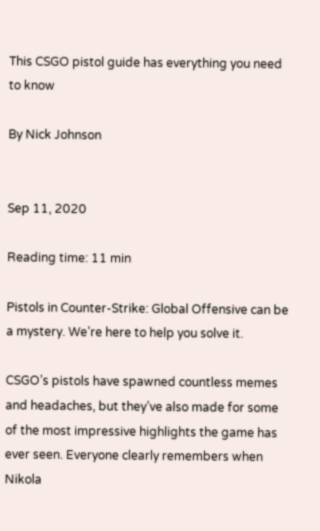This CSGO pistol guide has everything you need to know

By Nick Johnson


Sep 11, 2020

Reading time: 11 min

Pistols in Counter-Strike: Global Offensive can be a mystery. We’re here to help you solve it.

CSGO’s pistols have spawned countless memes and headaches, but they’ve also made for some of the most impressive highlights the game has ever seen. Everyone clearly remembers when Nikola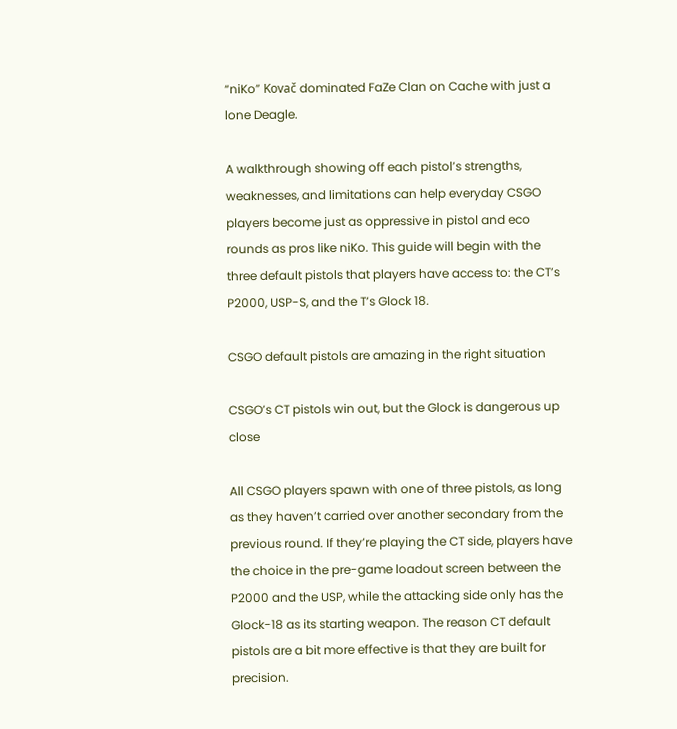“niKo” Kovač dominated FaZe Clan on Cache with just a lone Deagle.

A walkthrough showing off each pistol’s strengths, weaknesses, and limitations can help everyday CSGO players become just as oppressive in pistol and eco rounds as pros like niKo. This guide will begin with the three default pistols that players have access to: the CT’s P2000, USP-S, and the T’s Glock 18.

CSGO default pistols are amazing in the right situation

CSGO’s CT pistols win out, but the Glock is dangerous up close

All CSGO players spawn with one of three pistols, as long as they haven’t carried over another secondary from the previous round. If they’re playing the CT side, players have the choice in the pre-game loadout screen between the P2000 and the USP, while the attacking side only has the Glock-18 as its starting weapon. The reason CT default pistols are a bit more effective is that they are built for precision.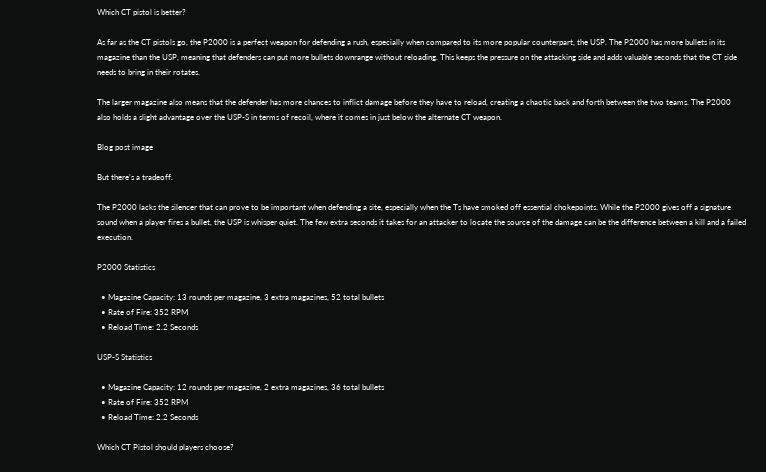Which CT pistol is better?

As far as the CT pistols go, the P2000 is a perfect weapon for defending a rush, especially when compared to its more popular counterpart, the USP. The P2000 has more bullets in its magazine than the USP, meaning that defenders can put more bullets downrange without reloading. This keeps the pressure on the attacking side and adds valuable seconds that the CT side needs to bring in their rotates.

The larger magazine also means that the defender has more chances to inflict damage before they have to reload, creating a chaotic back and forth between the two teams. The P2000 also holds a slight advantage over the USP-S in terms of recoil, where it comes in just below the alternate CT weapon.

Blog post image

But there’s a tradeoff.

The P2000 lacks the silencer that can prove to be important when defending a site, especially when the Ts have smoked off essential chokepoints. While the P2000 gives off a signature sound when a player fires a bullet, the USP is whisper quiet. The few extra seconds it takes for an attacker to locate the source of the damage can be the difference between a kill and a failed execution.

P2000 Statistics

  • Magazine Capacity: 13 rounds per magazine, 3 extra magazines, 52 total bullets
  • Rate of Fire: 352 RPM
  • Reload Time: 2.2 Seconds

USP-S Statistics

  • Magazine Capacity: 12 rounds per magazine, 2 extra magazines, 36 total bullets
  • Rate of Fire: 352 RPM
  • Reload Time: 2.2 Seconds

Which CT Pistol should players choose?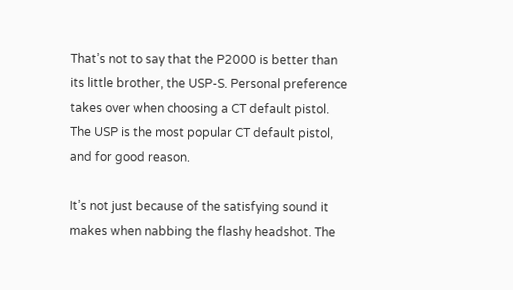That’s not to say that the P2000 is better than its little brother, the USP-S. Personal preference takes over when choosing a CT default pistol. The USP is the most popular CT default pistol, and for good reason.

It’s not just because of the satisfying sound it makes when nabbing the flashy headshot. The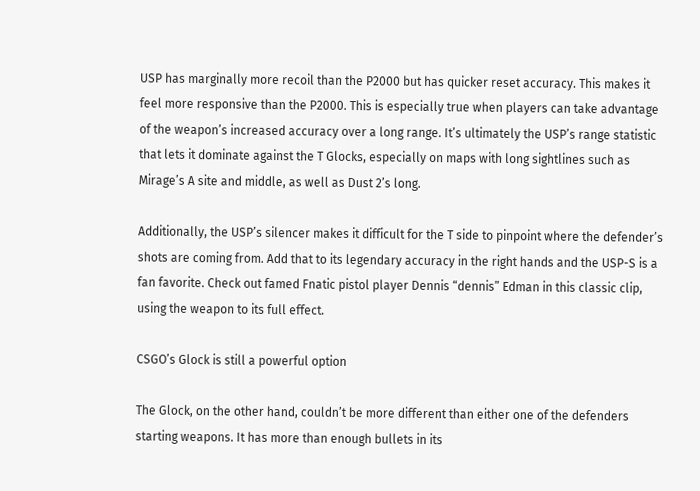USP has marginally more recoil than the P2000 but has quicker reset accuracy. This makes it feel more responsive than the P2000. This is especially true when players can take advantage of the weapon’s increased accuracy over a long range. It’s ultimately the USP’s range statistic that lets it dominate against the T Glocks, especially on maps with long sightlines such as Mirage’s A site and middle, as well as Dust 2’s long.

Additionally, the USP’s silencer makes it difficult for the T side to pinpoint where the defender’s shots are coming from. Add that to its legendary accuracy in the right hands and the USP-S is a fan favorite. Check out famed Fnatic pistol player Dennis “dennis” Edman in this classic clip, using the weapon to its full effect.

CSGO’s Glock is still a powerful option

The Glock, on the other hand, couldn’t be more different than either one of the defenders starting weapons. It has more than enough bullets in its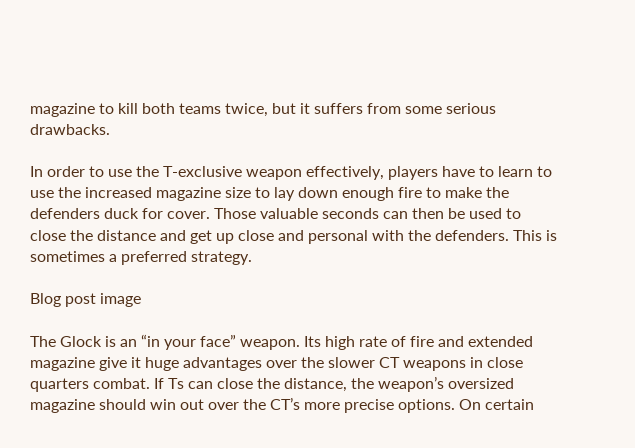magazine to kill both teams twice, but it suffers from some serious drawbacks.

In order to use the T-exclusive weapon effectively, players have to learn to use the increased magazine size to lay down enough fire to make the defenders duck for cover. Those valuable seconds can then be used to close the distance and get up close and personal with the defenders. This is sometimes a preferred strategy.

Blog post image

The Glock is an “in your face” weapon. Its high rate of fire and extended magazine give it huge advantages over the slower CT weapons in close quarters combat. If Ts can close the distance, the weapon’s oversized magazine should win out over the CT’s more precise options. On certain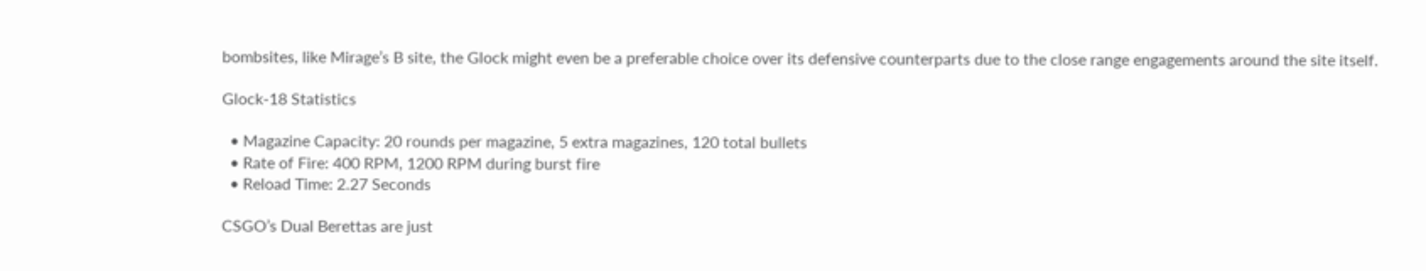bombsites, like Mirage’s B site, the Glock might even be a preferable choice over its defensive counterparts due to the close range engagements around the site itself.

Glock-18 Statistics

  • Magazine Capacity: 20 rounds per magazine, 5 extra magazines, 120 total bullets
  • Rate of Fire: 400 RPM, 1200 RPM during burst fire
  • Reload Time: 2.27 Seconds

CSGO’s Dual Berettas are just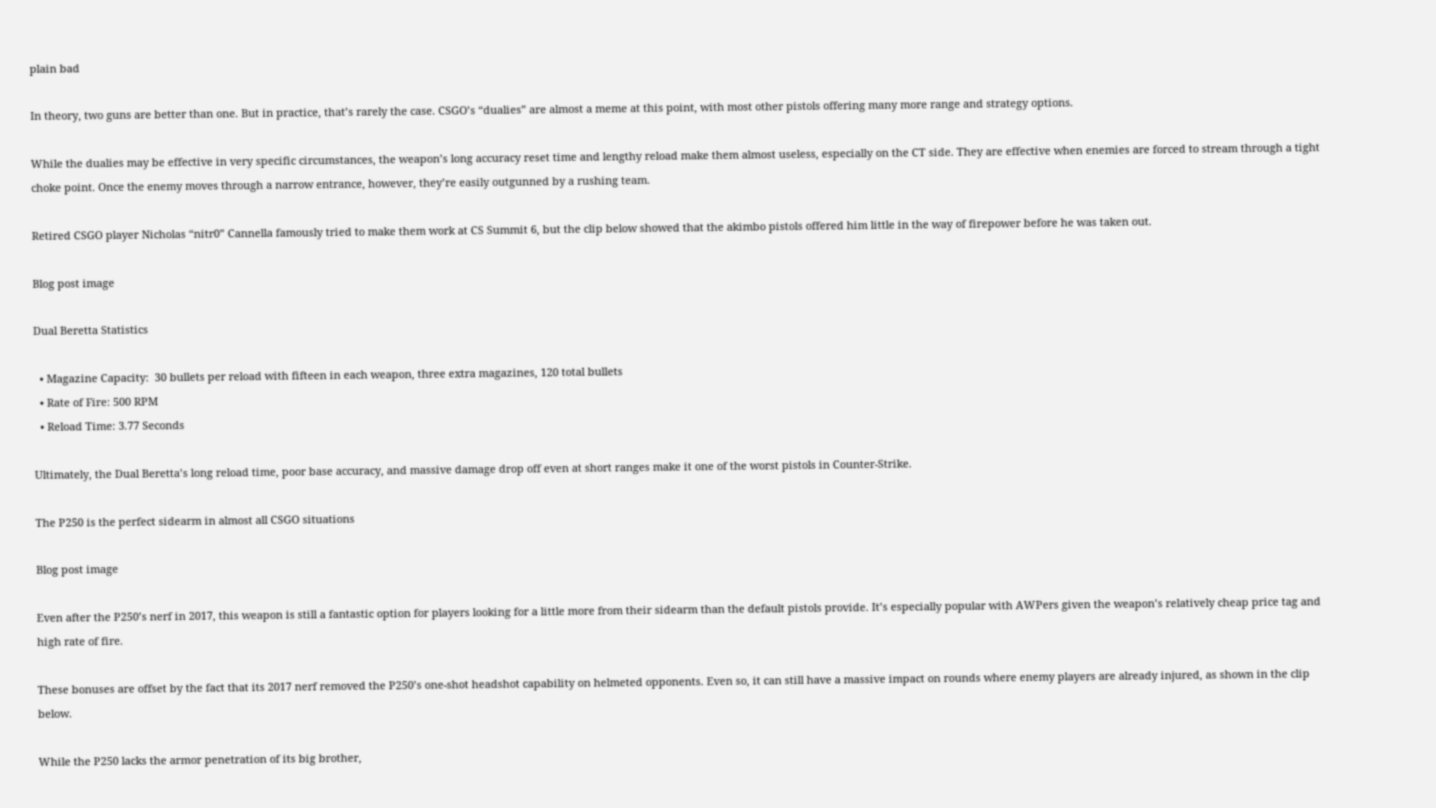plain bad

In theory, two guns are better than one. But in practice, that’s rarely the case. CSGO’s “dualies” are almost a meme at this point, with most other pistols offering many more range and strategy options.

While the dualies may be effective in very specific circumstances, the weapon’s long accuracy reset time and lengthy reload make them almost useless, especially on the CT side. They are effective when enemies are forced to stream through a tight choke point. Once the enemy moves through a narrow entrance, however, they’re easily outgunned by a rushing team.

Retired CSGO player Nicholas “nitr0” Cannella famously tried to make them work at CS Summit 6, but the clip below showed that the akimbo pistols offered him little in the way of firepower before he was taken out.

Blog post image

Dual Beretta Statistics

  • Magazine Capacity:  30 bullets per reload with fifteen in each weapon, three extra magazines, 120 total bullets
  • Rate of Fire: 500 RPM
  • Reload Time: 3.77 Seconds

Ultimately, the Dual Beretta’s long reload time, poor base accuracy, and massive damage drop off even at short ranges make it one of the worst pistols in Counter-Strike.

The P250 is the perfect sidearm in almost all CSGO situations

Blog post image

Even after the P250’s nerf in 2017, this weapon is still a fantastic option for players looking for a little more from their sidearm than the default pistols provide. It’s especially popular with AWPers given the weapon’s relatively cheap price tag and high rate of fire.

These bonuses are offset by the fact that its 2017 nerf removed the P250’s one-shot headshot capability on helmeted opponents. Even so, it can still have a massive impact on rounds where enemy players are already injured, as shown in the clip below.

While the P250 lacks the armor penetration of its big brother,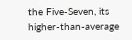the Five-Seven, its higher-than-average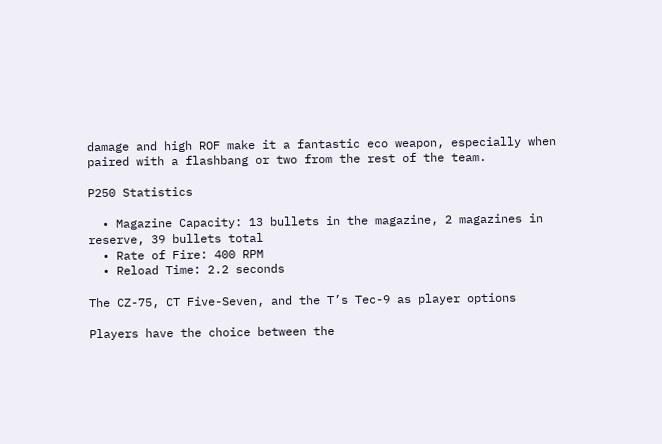damage and high ROF make it a fantastic eco weapon, especially when paired with a flashbang or two from the rest of the team.

P250 Statistics

  • Magazine Capacity: 13 bullets in the magazine, 2 magazines in reserve, 39 bullets total
  • Rate of Fire: 400 RPM
  • Reload Time: 2.2 seconds

The CZ-75, CT Five-Seven, and the T’s Tec-9 as player options

Players have the choice between the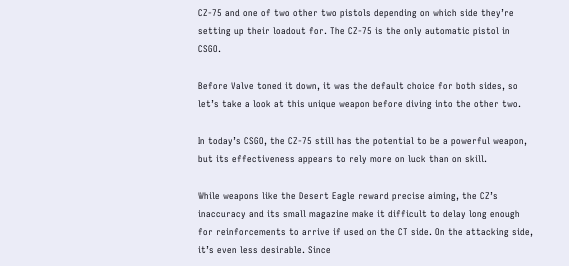CZ-75 and one of two other two pistols depending on which side they’re setting up their loadout for. The CZ-75 is the only automatic pistol in CSGO.

Before Valve toned it down, it was the default choice for both sides, so let’s take a look at this unique weapon before diving into the other two.

In today’s CSGO, the CZ-75 still has the potential to be a powerful weapon, but its effectiveness appears to rely more on luck than on skill.

While weapons like the Desert Eagle reward precise aiming, the CZ’s inaccuracy and its small magazine make it difficult to delay long enough for reinforcements to arrive if used on the CT side. On the attacking side, it’s even less desirable. Since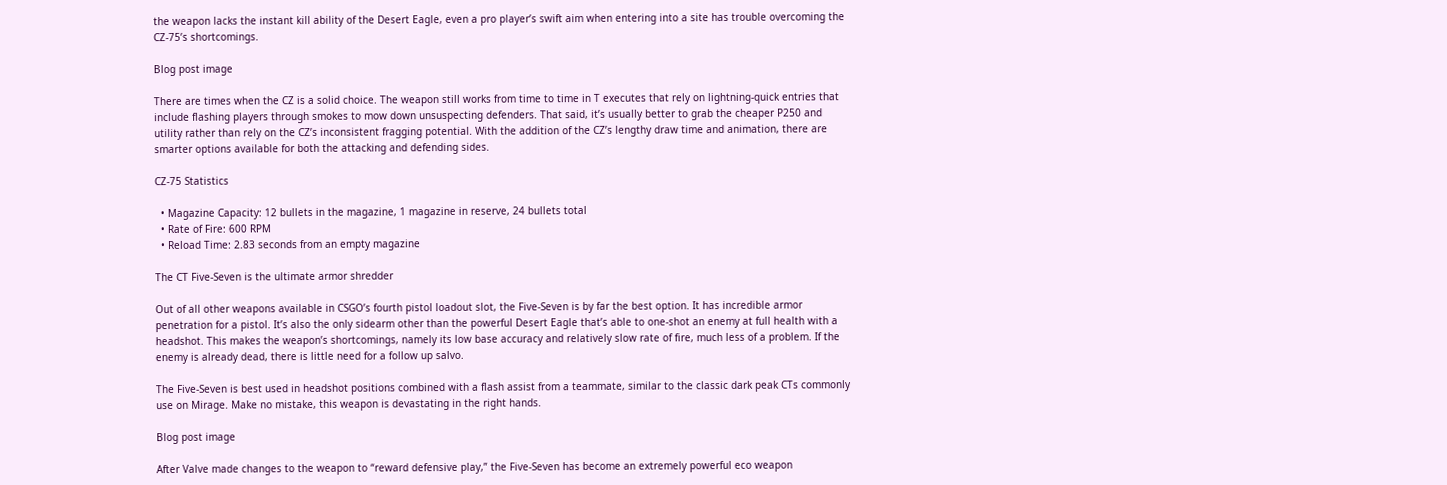the weapon lacks the instant kill ability of the Desert Eagle, even a pro player’s swift aim when entering into a site has trouble overcoming the CZ-75’s shortcomings.

Blog post image

There are times when the CZ is a solid choice. The weapon still works from time to time in T executes that rely on lightning-quick entries that include flashing players through smokes to mow down unsuspecting defenders. That said, it’s usually better to grab the cheaper P250 and utility rather than rely on the CZ’s inconsistent fragging potential. With the addition of the CZ’s lengthy draw time and animation, there are smarter options available for both the attacking and defending sides.

CZ-75 Statistics

  • Magazine Capacity: 12 bullets in the magazine, 1 magazine in reserve, 24 bullets total
  • Rate of Fire: 600 RPM
  • Reload Time: 2.83 seconds from an empty magazine

The CT Five-Seven is the ultimate armor shredder

Out of all other weapons available in CSGO’s fourth pistol loadout slot, the Five-Seven is by far the best option. It has incredible armor penetration for a pistol. It’s also the only sidearm other than the powerful Desert Eagle that’s able to one-shot an enemy at full health with a headshot. This makes the weapon’s shortcomings, namely its low base accuracy and relatively slow rate of fire, much less of a problem. If the enemy is already dead, there is little need for a follow up salvo.

The Five-Seven is best used in headshot positions combined with a flash assist from a teammate, similar to the classic dark peak CTs commonly use on Mirage. Make no mistake, this weapon is devastating in the right hands.

Blog post image

After Valve made changes to the weapon to “reward defensive play,” the Five-Seven has become an extremely powerful eco weapon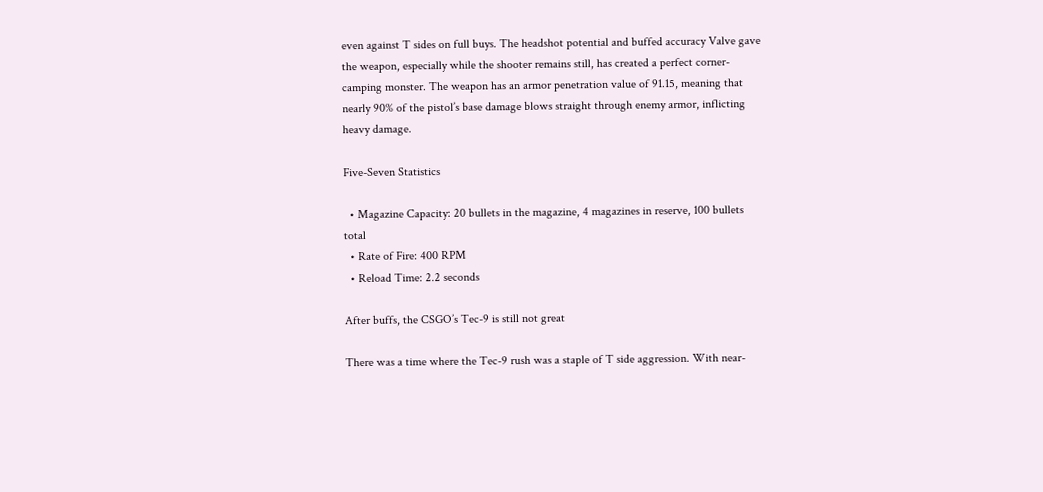even against T sides on full buys. The headshot potential and buffed accuracy Valve gave the weapon, especially while the shooter remains still, has created a perfect corner-camping monster. The weapon has an armor penetration value of 91.15, meaning that nearly 90% of the pistol’s base damage blows straight through enemy armor, inflicting heavy damage.

Five-Seven Statistics

  • Magazine Capacity: 20 bullets in the magazine, 4 magazines in reserve, 100 bullets total
  • Rate of Fire: 400 RPM
  • Reload Time: 2.2 seconds

After buffs, the CSGO’s Tec-9 is still not great

There was a time where the Tec-9 rush was a staple of T side aggression. With near-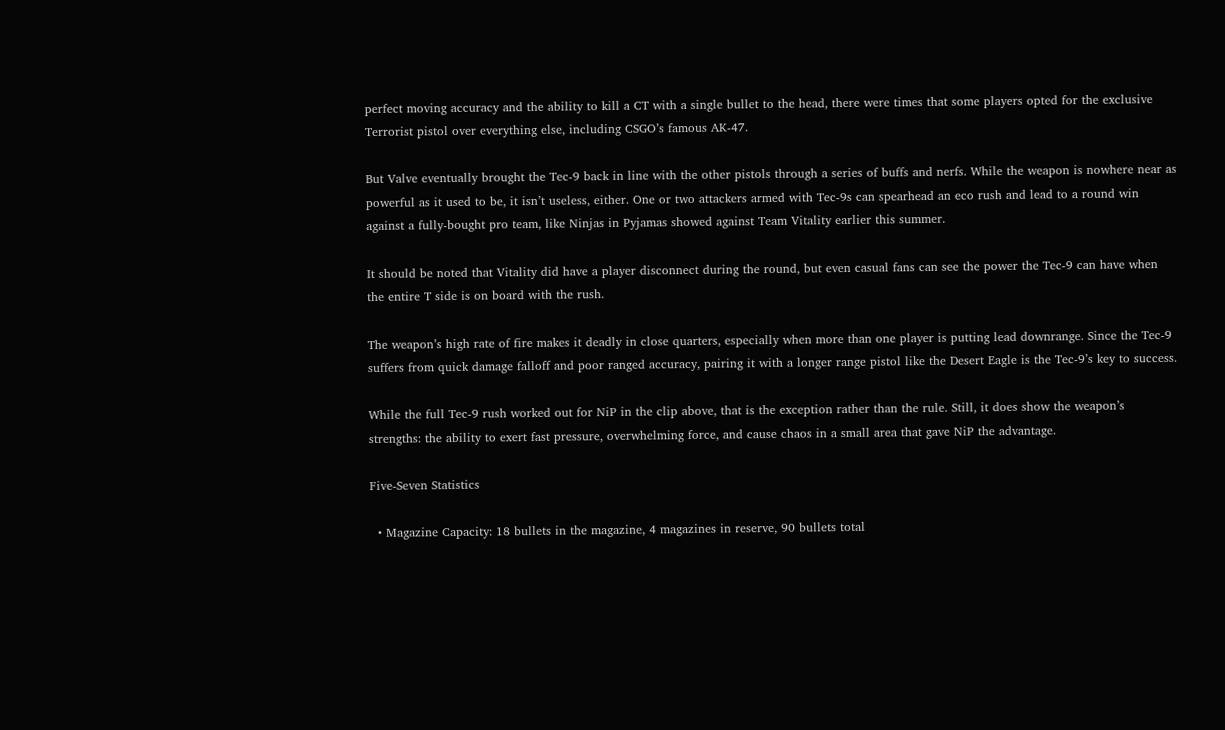perfect moving accuracy and the ability to kill a CT with a single bullet to the head, there were times that some players opted for the exclusive Terrorist pistol over everything else, including CSGO’s famous AK-47.

But Valve eventually brought the Tec-9 back in line with the other pistols through a series of buffs and nerfs. While the weapon is nowhere near as powerful as it used to be, it isn’t useless, either. One or two attackers armed with Tec-9s can spearhead an eco rush and lead to a round win against a fully-bought pro team, like Ninjas in Pyjamas showed against Team Vitality earlier this summer.

It should be noted that Vitality did have a player disconnect during the round, but even casual fans can see the power the Tec-9 can have when the entire T side is on board with the rush.

The weapon’s high rate of fire makes it deadly in close quarters, especially when more than one player is putting lead downrange. Since the Tec-9 suffers from quick damage falloff and poor ranged accuracy, pairing it with a longer range pistol like the Desert Eagle is the Tec-9’s key to success.

While the full Tec-9 rush worked out for NiP in the clip above, that is the exception rather than the rule. Still, it does show the weapon’s strengths: the ability to exert fast pressure, overwhelming force, and cause chaos in a small area that gave NiP the advantage.

Five-Seven Statistics

  • Magazine Capacity: 18 bullets in the magazine, 4 magazines in reserve, 90 bullets total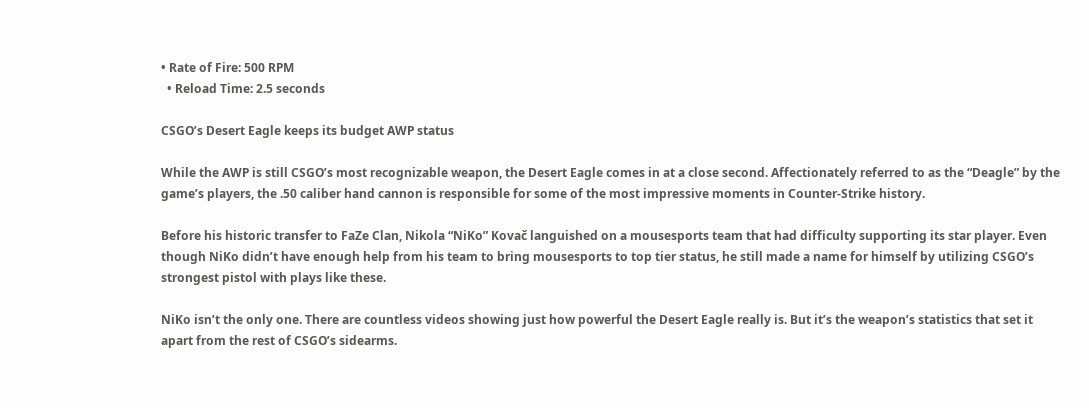• Rate of Fire: 500 RPM
  • Reload Time: 2.5 seconds

CSGO’s Desert Eagle keeps its budget AWP status

While the AWP is still CSGO’s most recognizable weapon, the Desert Eagle comes in at a close second. Affectionately referred to as the “Deagle” by the game’s players, the .50 caliber hand cannon is responsible for some of the most impressive moments in Counter-Strike history.

Before his historic transfer to FaZe Clan, Nikola “NiKo” Kovač languished on a mousesports team that had difficulty supporting its star player. Even though NiKo didn’t have enough help from his team to bring mousesports to top tier status, he still made a name for himself by utilizing CSGO’s strongest pistol with plays like these.

NiKo isn’t the only one. There are countless videos showing just how powerful the Desert Eagle really is. But it’s the weapon’s statistics that set it apart from the rest of CSGO’s sidearms.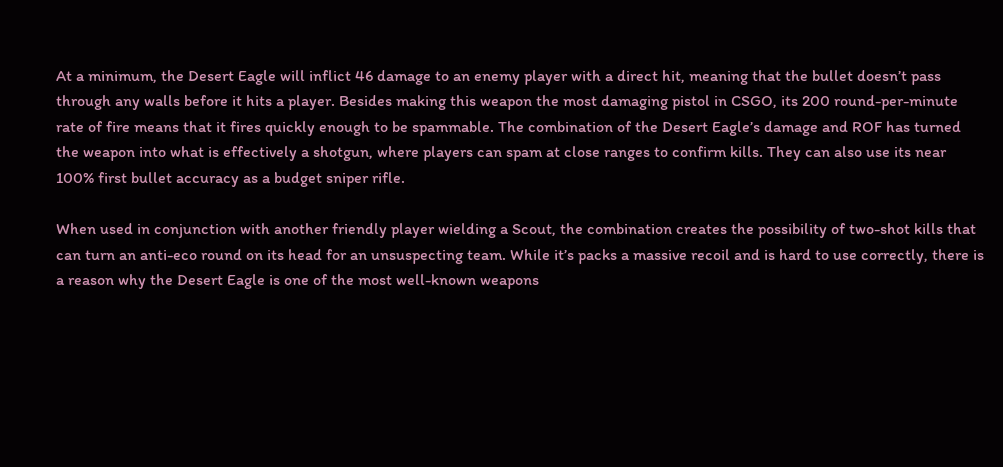At a minimum, the Desert Eagle will inflict 46 damage to an enemy player with a direct hit, meaning that the bullet doesn’t pass through any walls before it hits a player. Besides making this weapon the most damaging pistol in CSGO, its 200 round-per-minute rate of fire means that it fires quickly enough to be spammable. The combination of the Desert Eagle’s damage and ROF has turned the weapon into what is effectively a shotgun, where players can spam at close ranges to confirm kills. They can also use its near 100% first bullet accuracy as a budget sniper rifle.

When used in conjunction with another friendly player wielding a Scout, the combination creates the possibility of two-shot kills that can turn an anti-eco round on its head for an unsuspecting team. While it’s packs a massive recoil and is hard to use correctly, there is a reason why the Desert Eagle is one of the most well-known weapons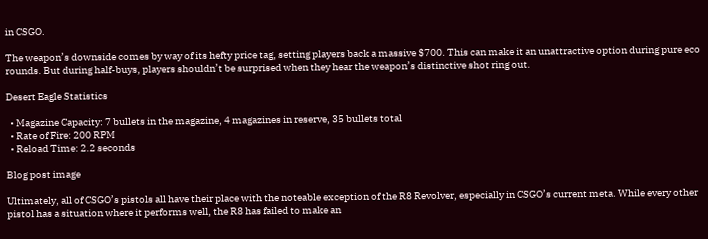in CSGO.

The weapon’s downside comes by way of its hefty price tag, setting players back a massive $700. This can make it an unattractive option during pure eco rounds. But during half-buys, players shouldn’t be surprised when they hear the weapon’s distinctive shot ring out.

Desert Eagle Statistics

  • Magazine Capacity: 7 bullets in the magazine, 4 magazines in reserve, 35 bullets total
  • Rate of Fire: 200 RPM
  • Reload Time: 2.2 seconds

Blog post image

Ultimately, all of CSGO’s pistols all have their place with the noteable exception of the R8 Revolver, especially in CSGO’s current meta. While every other pistol has a situation where it performs well, the R8 has failed to make an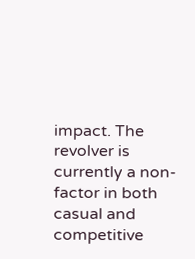impact. The revolver is currently a non-factor in both casual and competitive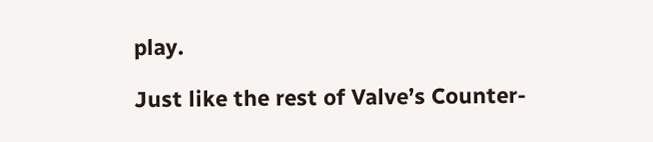play.

Just like the rest of Valve’s Counter-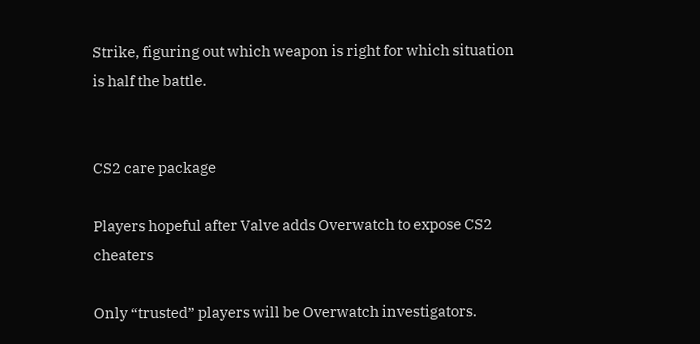Strike, figuring out which weapon is right for which situation is half the battle.


CS2 care package

Players hopeful after Valve adds Overwatch to expose CS2 cheaters

Only “trusted” players will be Overwatch investigators.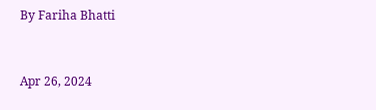By Fariha Bhatti


Apr 26, 2024